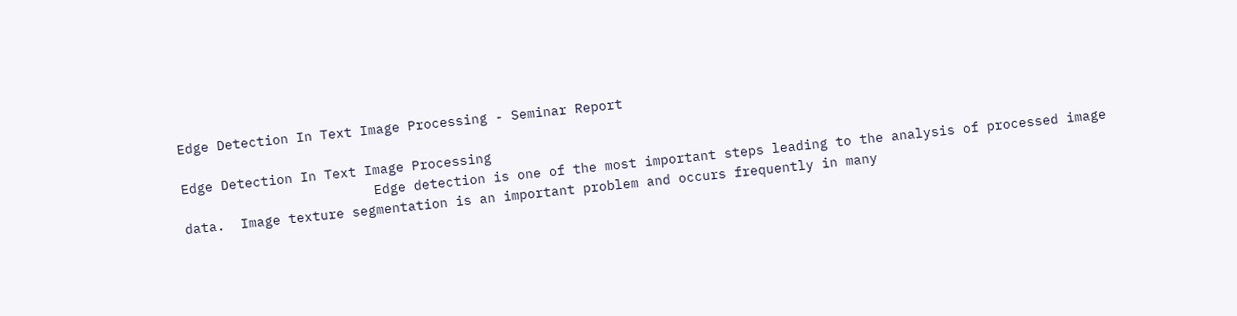Edge Detection In Text Image Processing - Seminar Report

Edge Detection In Text Image Processing
                        Edge detection is one of the most important steps leading to the analysis of processed image data.  Image texture segmentation is an important problem and occurs frequently in many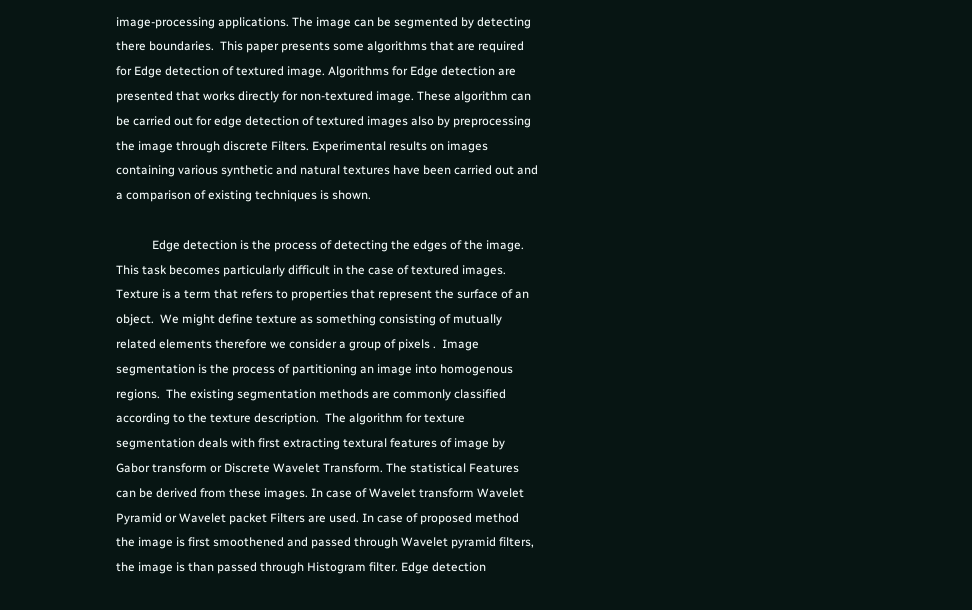image-processing applications. The image can be segmented by detecting there boundaries.  This paper presents some algorithms that are required for Edge detection of textured image. Algorithms for Edge detection are presented that works directly for non-textured image. These algorithm can be carried out for edge detection of textured images also by preprocessing the image through discrete Filters. Experimental results on images containing various synthetic and natural textures have been carried out and a comparison of existing techniques is shown.

            Edge detection is the process of detecting the edges of the image.  This task becomes particularly difficult in the case of textured images. Texture is a term that refers to properties that represent the surface of an object.  We might define texture as something consisting of mutually related elements therefore we consider a group of pixels .  Image segmentation is the process of partitioning an image into homogenous regions.  The existing segmentation methods are commonly classified according to the texture description.  The algorithm for texture segmentation deals with first extracting textural features of image by Gabor transform or Discrete Wavelet Transform. The statistical Features can be derived from these images. In case of Wavelet transform Wavelet Pyramid or Wavelet packet Filters are used. In case of proposed method the image is first smoothened and passed through Wavelet pyramid filters, the image is than passed through Histogram filter. Edge detection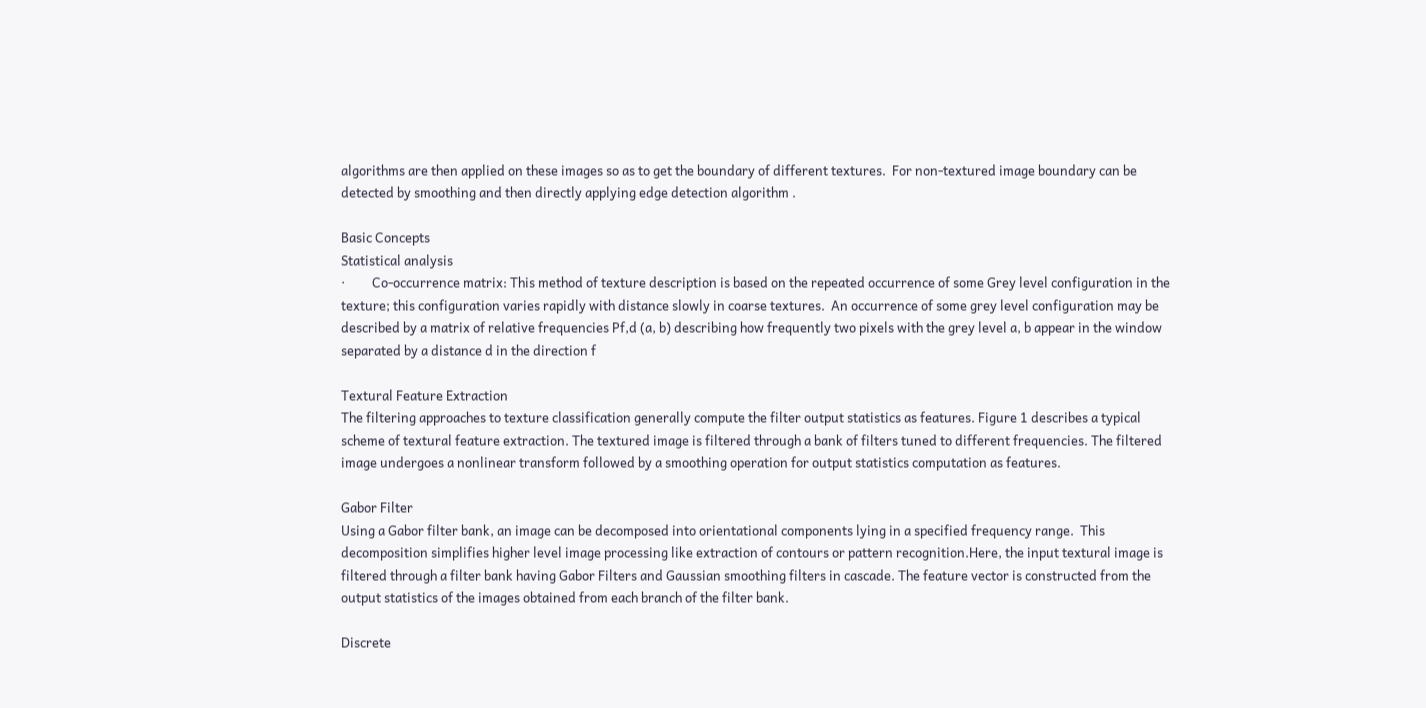algorithms are then applied on these images so as to get the boundary of different textures.  For non-textured image boundary can be detected by smoothing and then directly applying edge detection algorithm .

Basic Concepts
Statistical analysis
·         Co-occurrence matrix: This method of texture description is based on the repeated occurrence of some Grey level configuration in the texture; this configuration varies rapidly with distance slowly in coarse textures.  An occurrence of some grey level configuration may be described by a matrix of relative frequencies Pf,d (a, b) describing how frequently two pixels with the grey level a, b appear in the window separated by a distance d in the direction f

Textural Feature Extraction
The filtering approaches to texture classification generally compute the filter output statistics as features. Figure 1 describes a typical scheme of textural feature extraction. The textured image is filtered through a bank of filters tuned to different frequencies. The filtered image undergoes a nonlinear transform followed by a smoothing operation for output statistics computation as features.

Gabor Filter
Using a Gabor filter bank, an image can be decomposed into orientational components lying in a specified frequency range.  This decomposition simplifies higher level image processing like extraction of contours or pattern recognition.Here, the input textural image is filtered through a filter bank having Gabor Filters and Gaussian smoothing filters in cascade. The feature vector is constructed from the output statistics of the images obtained from each branch of the filter bank.

Discrete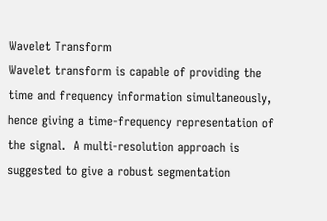Wavelet Transform
Wavelet transform is capable of providing the time and frequency information simultaneously, hence giving a time-frequency representation of the signal.  A multi-resolution approach is suggested to give a robust segmentation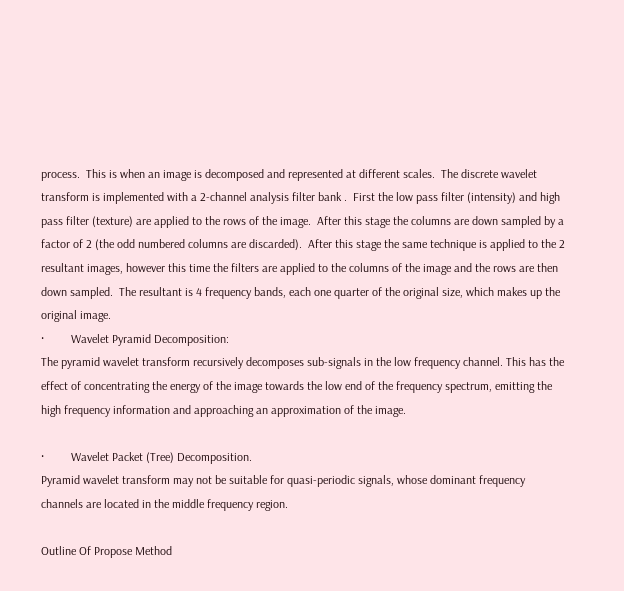process.  This is when an image is decomposed and represented at different scales.  The discrete wavelet transform is implemented with a 2-channel analysis filter bank .  First the low pass filter (intensity) and high pass filter (texture) are applied to the rows of the image.  After this stage the columns are down sampled by a factor of 2 (the odd numbered columns are discarded).  After this stage the same technique is applied to the 2 resultant images, however this time the filters are applied to the columns of the image and the rows are then down sampled.  The resultant is 4 frequency bands, each one quarter of the original size, which makes up the original image.
·         Wavelet Pyramid Decomposition:
The pyramid wavelet transform recursively decomposes sub-signals in the low frequency channel. This has the effect of concentrating the energy of the image towards the low end of the frequency spectrum, emitting the high frequency information and approaching an approximation of the image.

·         Wavelet Packet (Tree) Decomposition.
Pyramid wavelet transform may not be suitable for quasi-periodic signals, whose dominant frequency channels are located in the middle frequency region.

Outline Of Propose Method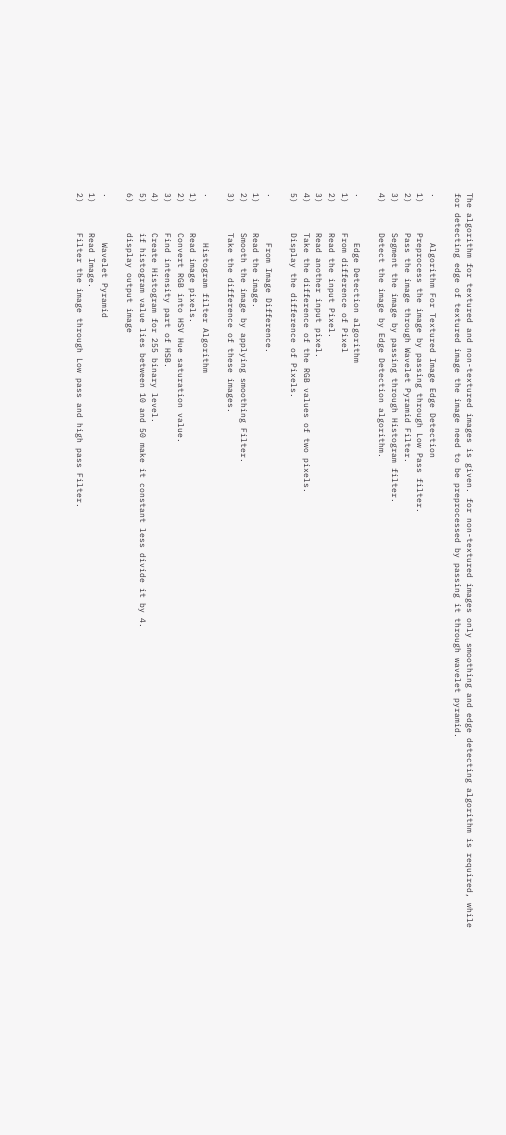The algorithm for textured and non-textured images is given. for non-textured images only smoothing and edge detecting algorithm is required, while for detecting edge of textured image the image need to be preprocessed by passing it through wavelet pyramid.

·         Algorithm For Textured Image Edge Detection
1)      Preprocess the image by passing through Low Pass filter.
2)      Pass the image through Wavelet Pyramid Filter.
3)      Segment the image by passing through Histogram filter.
4)      Detect the image by Edge Detection algorithm.

·         Edge Detection algorithm
1)      From difference of Pixel
2)      Read the input Pixel.
3)      Read another input pixel.
4)      Take the difference of the RGB values of two pixels.
5)      Display the difference of Pixels.

·         From Image Difference.
1)      Read the image.
2)      Smooth the image by applying smoothing Filter.
3)      Take the difference of these images.

·         Histogram filter Algorithm
1)      Read image pixels.
2)      Convert RGB into HSV Hue saturation value.
3)      Find intensity part of HSB.
4)      Create Histogram for 255 binary level.
5)      if histogram value lies between 10 and 50 make it constant less divide it by 4.
6)      display output image

·         Wavelet Pyramid
1)      Read Image.
2)      Filter the image through Low pass and high pass Filter.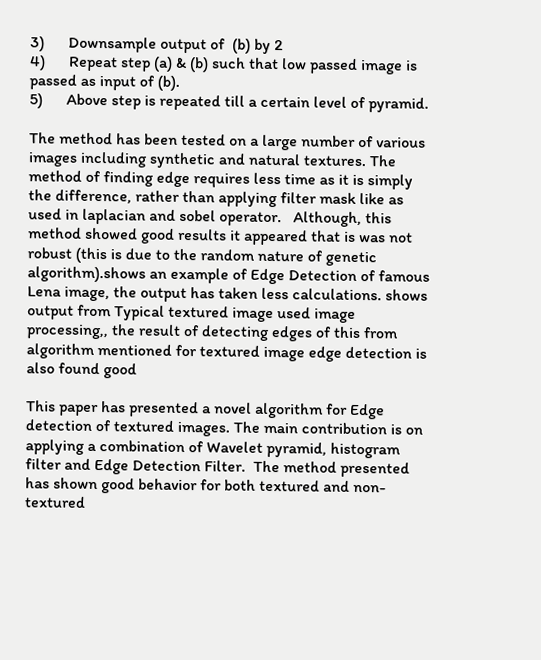3)      Downsample output of  (b) by 2
4)      Repeat step (a) & (b) such that low passed image is passed as input of (b).
5)      Above step is repeated till a certain level of pyramid.

The method has been tested on a large number of various images including synthetic and natural textures. The method of finding edge requires less time as it is simply the difference, rather than applying filter mask like as used in laplacian and sobel operator.   Although, this method showed good results it appeared that is was not robust (this is due to the random nature of genetic algorithm).shows an example of Edge Detection of famous Lena image, the output has taken less calculations. shows output from Typical textured image used image processing,, the result of detecting edges of this from algorithm mentioned for textured image edge detection is also found good

This paper has presented a novel algorithm for Edge detection of textured images. The main contribution is on applying a combination of Wavelet pyramid, histogram filter and Edge Detection Filter.  The method presented has shown good behavior for both textured and non-textured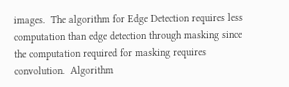images.  The algorithm for Edge Detection requires less computation than edge detection through masking since the computation required for masking requires convolution.  Algorithm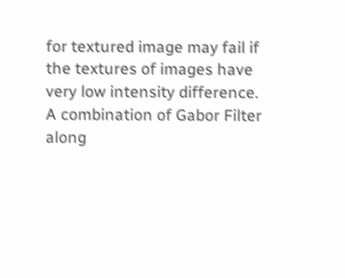for textured image may fail if the textures of images have very low intensity difference. A combination of Gabor Filter along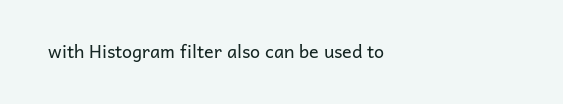with Histogram filter also can be used to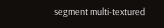segment multi-textured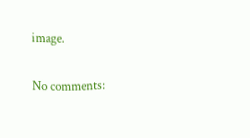image.

No comments: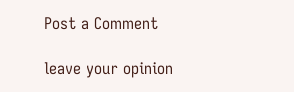Post a Comment

leave your opinion